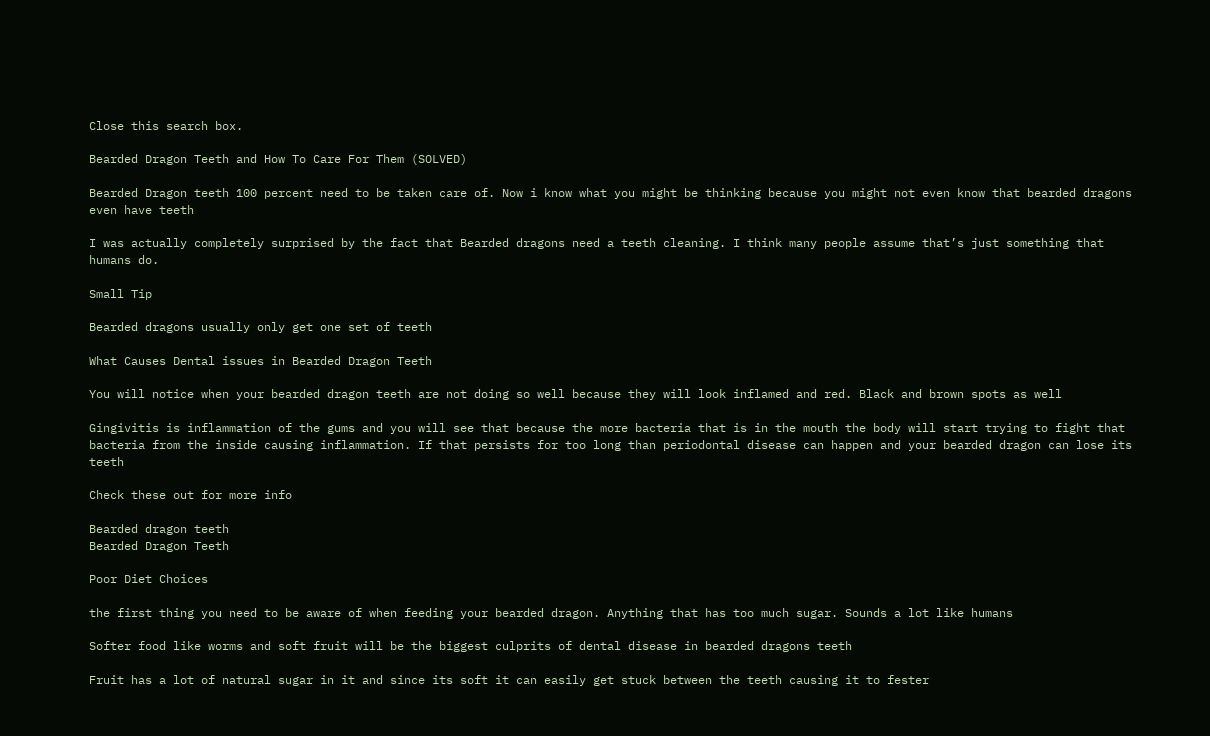Close this search box.

Bearded Dragon Teeth and How To Care For Them (SOLVED)

Bearded Dragon teeth 100 percent need to be taken care of. Now i know what you might be thinking because you might not even know that bearded dragons even have teeth

I was actually completely surprised by the fact that Bearded dragons need a teeth cleaning. I think many people assume that’s just something that humans do.

Small Tip

Bearded dragons usually only get one set of teeth

What Causes Dental issues in Bearded Dragon Teeth

You will notice when your bearded dragon teeth are not doing so well because they will look inflamed and red. Black and brown spots as well

Gingivitis is inflammation of the gums and you will see that because the more bacteria that is in the mouth the body will start trying to fight that bacteria from the inside causing inflammation. If that persists for too long than periodontal disease can happen and your bearded dragon can lose its teeth

Check these out for more info

Bearded dragon teeth
Bearded Dragon Teeth

Poor Diet Choices

the first thing you need to be aware of when feeding your bearded dragon. Anything that has too much sugar. Sounds a lot like humans

Softer food like worms and soft fruit will be the biggest culprits of dental disease in bearded dragons teeth

Fruit has a lot of natural sugar in it and since its soft it can easily get stuck between the teeth causing it to fester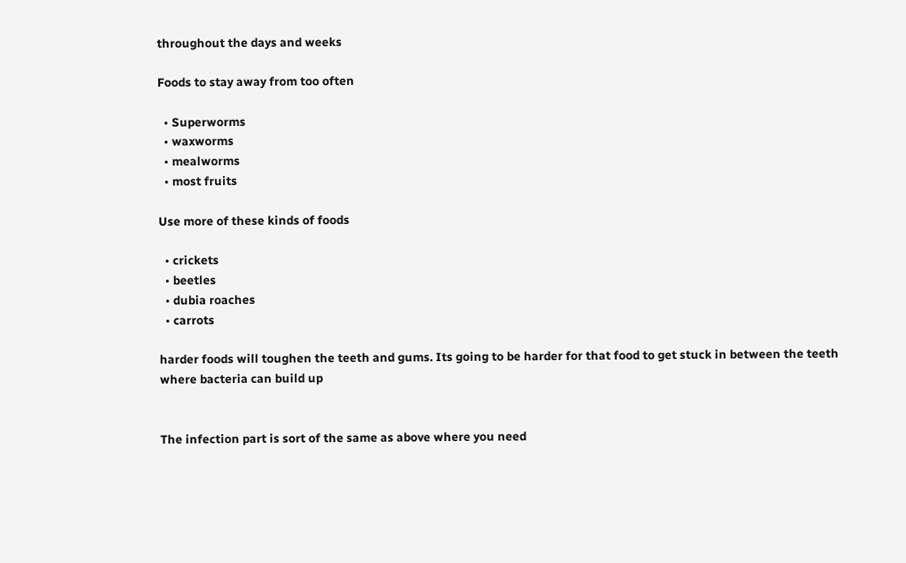throughout the days and weeks

Foods to stay away from too often

  • Superworms
  • waxworms
  • mealworms
  • most fruits

Use more of these kinds of foods

  • crickets
  • beetles
  • dubia roaches
  • carrots

harder foods will toughen the teeth and gums. Its going to be harder for that food to get stuck in between the teeth where bacteria can build up


The infection part is sort of the same as above where you need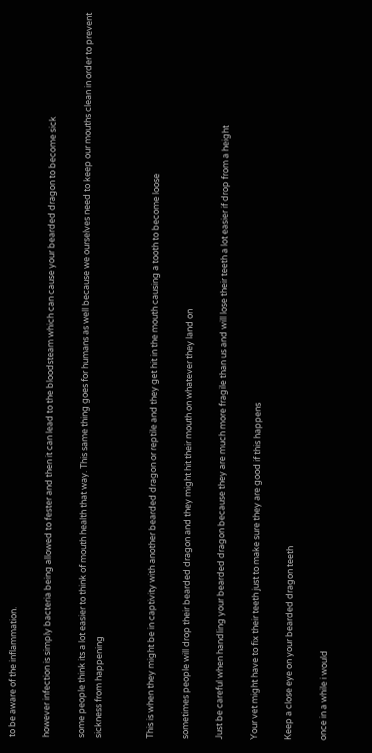to be aware of the inflammation.

however infection is simply bacteria being allowed to fester and then it can lead to the bloodsteam which can cause your bearded dragon to become sick

some people think its a lot easier to think of mouth health that way. This same thing goes for humans as well because we ourselves need to keep our mouths clean in order to prevent sickness from happening


This is when they might be in captivity with another bearded dragon or reptile and they get hit in the mouth causing a tooth to become loose

sometimes people will drop their bearded dragon and they might hit their mouth on whatever they land on

Just be careful when handling your bearded dragon because they are much more fragile than us and will lose their teeth a lot easier if drop from a height

Your vet might have to fix their teeth just to make sure they are good if this happens

Keep a close eye on your bearded dragon teeth

once in a while i would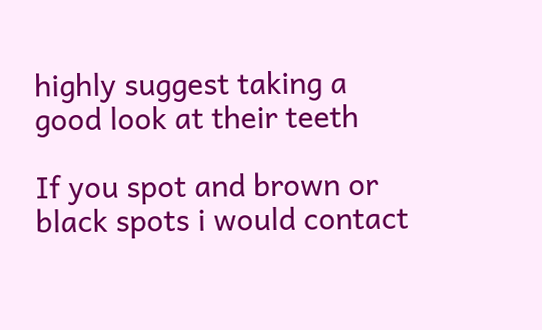highly suggest taking a good look at their teeth

If you spot and brown or black spots i would contact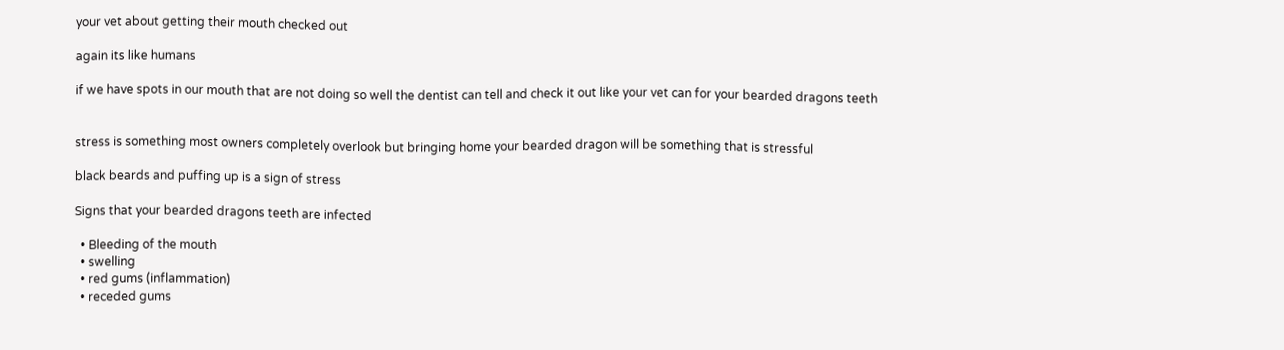your vet about getting their mouth checked out

again its like humans

if we have spots in our mouth that are not doing so well the dentist can tell and check it out like your vet can for your bearded dragons teeth


stress is something most owners completely overlook but bringing home your bearded dragon will be something that is stressful

black beards and puffing up is a sign of stress

Signs that your bearded dragons teeth are infected

  • Bleeding of the mouth
  • swelling
  • red gums (inflammation)
  • receded gums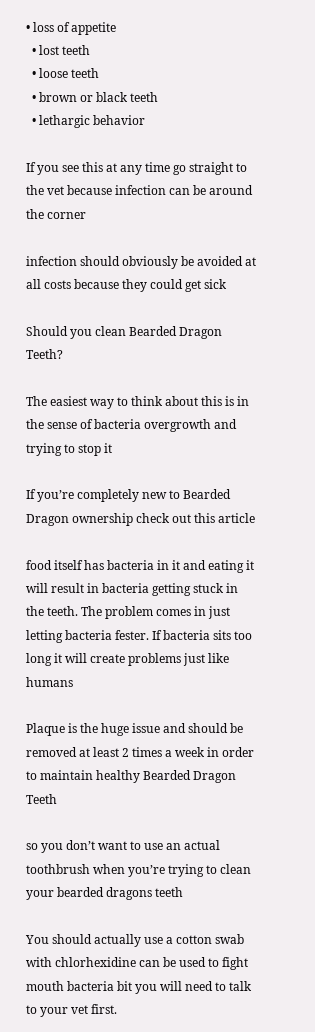• loss of appetite
  • lost teeth
  • loose teeth
  • brown or black teeth
  • lethargic behavior

If you see this at any time go straight to the vet because infection can be around the corner

infection should obviously be avoided at all costs because they could get sick

Should you clean Bearded Dragon Teeth?

The easiest way to think about this is in the sense of bacteria overgrowth and trying to stop it

If you’re completely new to Bearded Dragon ownership check out this article

food itself has bacteria in it and eating it will result in bacteria getting stuck in the teeth. The problem comes in just letting bacteria fester. If bacteria sits too long it will create problems just like humans

Plaque is the huge issue and should be removed at least 2 times a week in order to maintain healthy Bearded Dragon Teeth

so you don’t want to use an actual toothbrush when you’re trying to clean your bearded dragons teeth

You should actually use a cotton swab with chlorhexidine can be used to fight mouth bacteria bit you will need to talk to your vet first.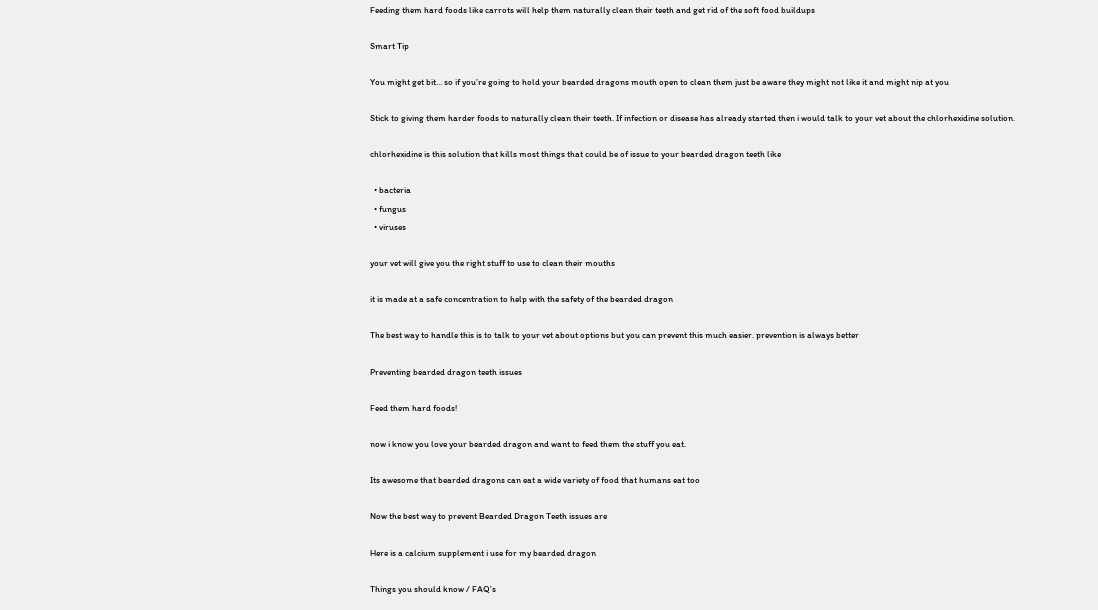Feeding them hard foods like carrots will help them naturally clean their teeth and get rid of the soft food buildups

Smart Tip

You might get bit… so if you’re going to hold your bearded dragons mouth open to clean them just be aware they might not like it and might nip at you

Stick to giving them harder foods to naturally clean their teeth. If infection or disease has already started then i would talk to your vet about the chlorhexidine solution.

chlorhexidine is this solution that kills most things that could be of issue to your bearded dragon teeth like

  • bacteria
  • fungus
  • viruses

your vet will give you the right stuff to use to clean their mouths

it is made at a safe concentration to help with the safety of the bearded dragon

The best way to handle this is to talk to your vet about options but you can prevent this much easier. prevention is always better

Preventing bearded dragon teeth issues

Feed them hard foods!

now i know you love your bearded dragon and want to feed them the stuff you eat.

Its awesome that bearded dragons can eat a wide variety of food that humans eat too

Now the best way to prevent Bearded Dragon Teeth issues are

Here is a calcium supplement i use for my bearded dragon

Things you should know / FAQ’s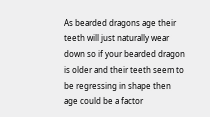As bearded dragons age their teeth will just naturally wear down so if your bearded dragon is older and their teeth seem to be regressing in shape then age could be a factor